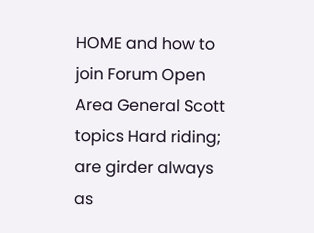HOME and how to join Forum Open Area General Scott topics Hard riding; are girder always as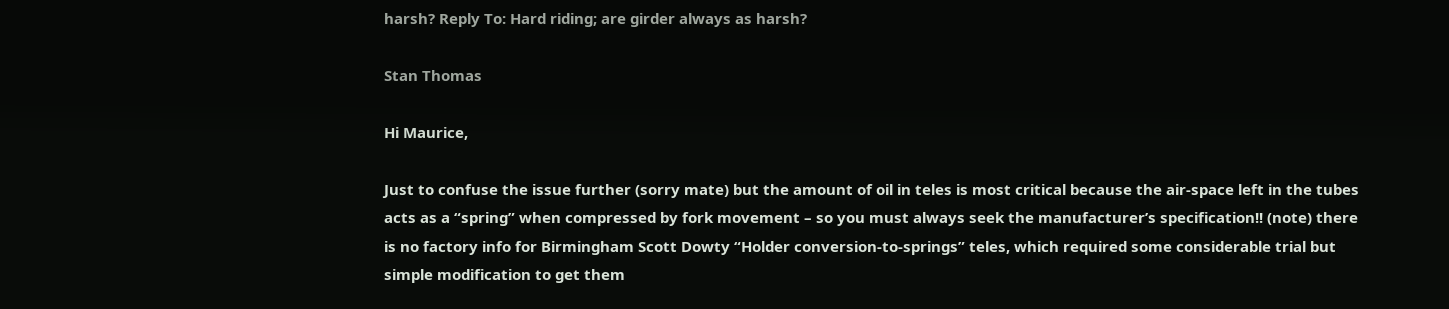harsh? Reply To: Hard riding; are girder always as harsh?

Stan Thomas

Hi Maurice,

Just to confuse the issue further (sorry mate) but the amount of oil in teles is most critical because the air-space left in the tubes acts as a “spring” when compressed by fork movement – so you must always seek the manufacturer’s specification!! (note) there is no factory info for Birmingham Scott Dowty “Holder conversion-to-springs” teles, which required some considerable trial but simple modification to get them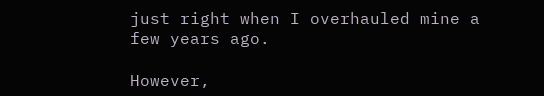just right when I overhauled mine a few years ago.

However,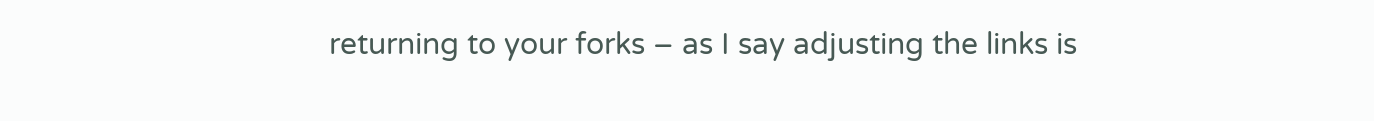returning to your forks – as I say adjusting the links is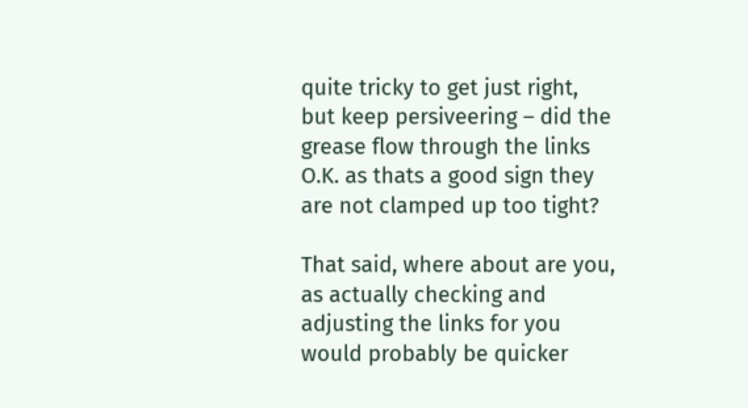quite tricky to get just right, but keep persiveering – did the grease flow through the links O.K. as thats a good sign they are not clamped up too tight?

That said, where about are you, as actually checking and adjusting the links for you  would probably be quicker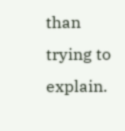than trying to explain.